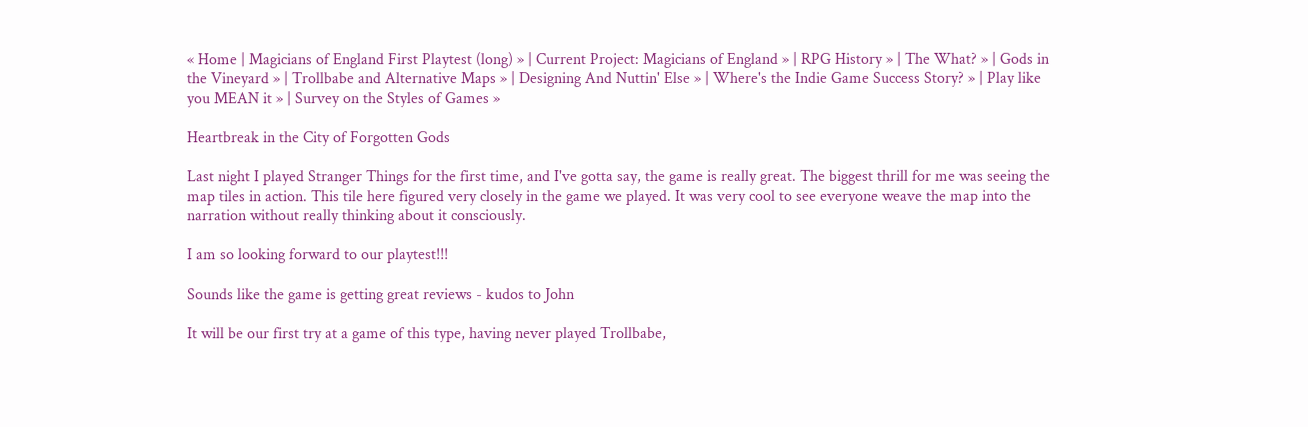« Home | Magicians of England First Playtest (long) » | Current Project: Magicians of England » | RPG History » | The What? » | Gods in the Vineyard » | Trollbabe and Alternative Maps » | Designing And Nuttin' Else » | Where's the Indie Game Success Story? » | Play like you MEAN it » | Survey on the Styles of Games »

Heartbreak in the City of Forgotten Gods

Last night I played Stranger Things for the first time, and I've gotta say, the game is really great. The biggest thrill for me was seeing the map tiles in action. This tile here figured very closely in the game we played. It was very cool to see everyone weave the map into the narration without really thinking about it consciously.

I am so looking forward to our playtest!!!

Sounds like the game is getting great reviews - kudos to John

It will be our first try at a game of this type, having never played Trollbabe,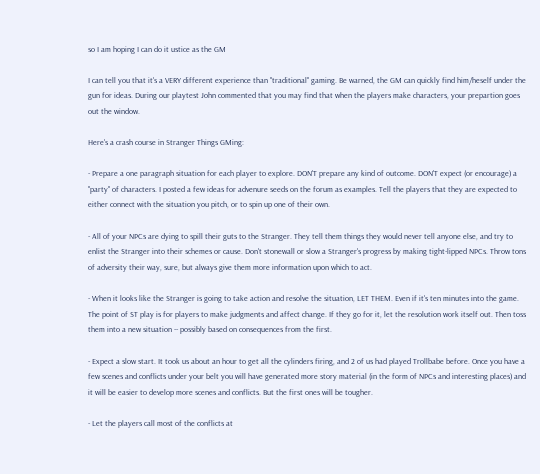so I am hoping I can do it ustice as the GM

I can tell you that it's a VERY different experience than "traditional" gaming. Be warned, the GM can quickly find him/heself under the gun for ideas. During our playtest John commented that you may find that when the players make characters, your prepartion goes out the window.

Here's a crash course in Stranger Things GMing:

- Prepare a one paragraph situation for each player to explore. DON'T prepare any kind of outcome. DON'T expect (or encourage) a "party" of characters. I posted a few ideas for advenure seeds on the forum as examples. Tell the players that they are expected to either connect with the situation you pitch, or to spin up one of their own.

- All of your NPCs are dying to spill their guts to the Stranger. They tell them things they would never tell anyone else, and try to enlist the Stranger into their schemes or cause. Don't stonewall or slow a Stranger's progress by making tight-lipped NPCs. Throw tons of adversity their way, sure, but always give them more information upon which to act.

- When it looks like the Stranger is going to take action and resolve the situation, LET THEM. Even if it's ten minutes into the game. The point of ST play is for players to make judgments and affect change. If they go for it, let the resolution work itself out. Then toss them into a new situation -- possibly based on consequences from the first.

- Expect a slow start. It took us about an hour to get all the cylinders firing, and 2 of us had played Trollbabe before. Once you have a few scenes and conflicts under your belt you will have generated more story material (in the form of NPCs and interesting places) and it will be easier to develop more scenes and conflicts. But the first ones will be tougher.

- Let the players call most of the conflicts at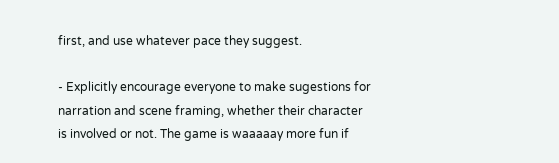first, and use whatever pace they suggest.

- Explicitly encourage everyone to make sugestions for narration and scene framing, whether their character is involved or not. The game is waaaaay more fun if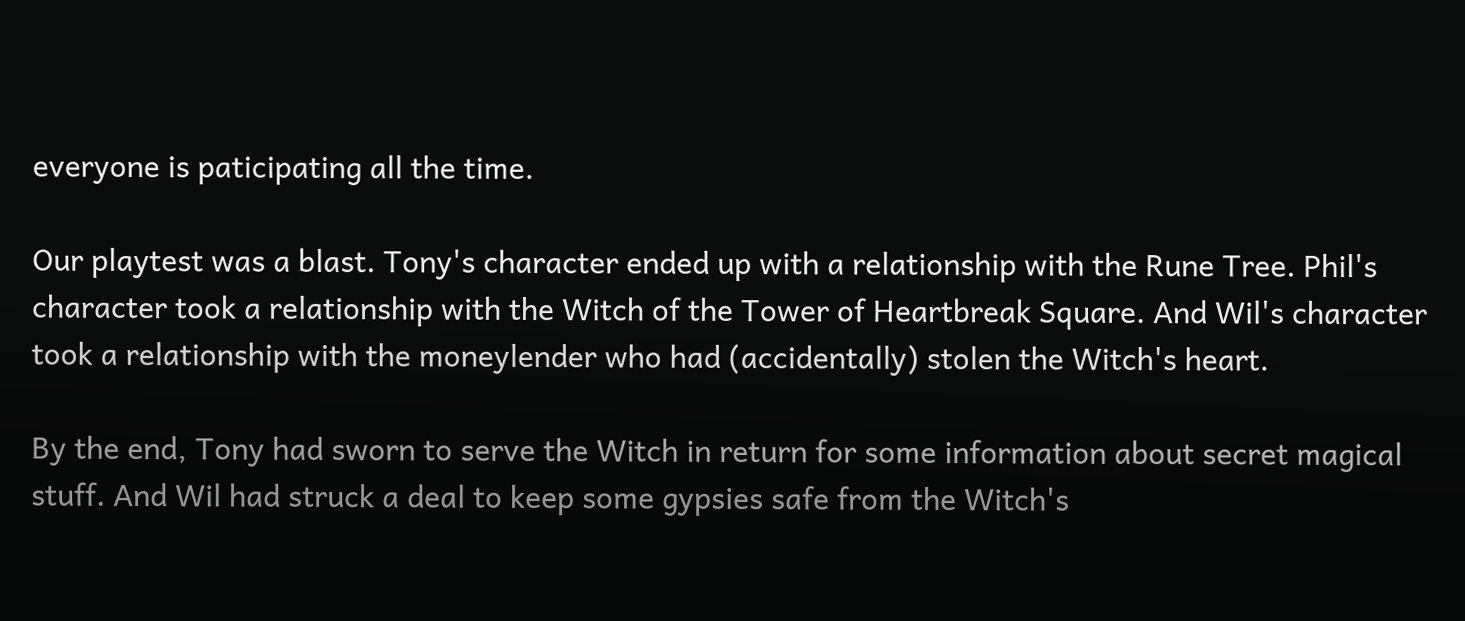everyone is paticipating all the time.

Our playtest was a blast. Tony's character ended up with a relationship with the Rune Tree. Phil's character took a relationship with the Witch of the Tower of Heartbreak Square. And Wil's character took a relationship with the moneylender who had (accidentally) stolen the Witch's heart.

By the end, Tony had sworn to serve the Witch in return for some information about secret magical stuff. And Wil had struck a deal to keep some gypsies safe from the Witch's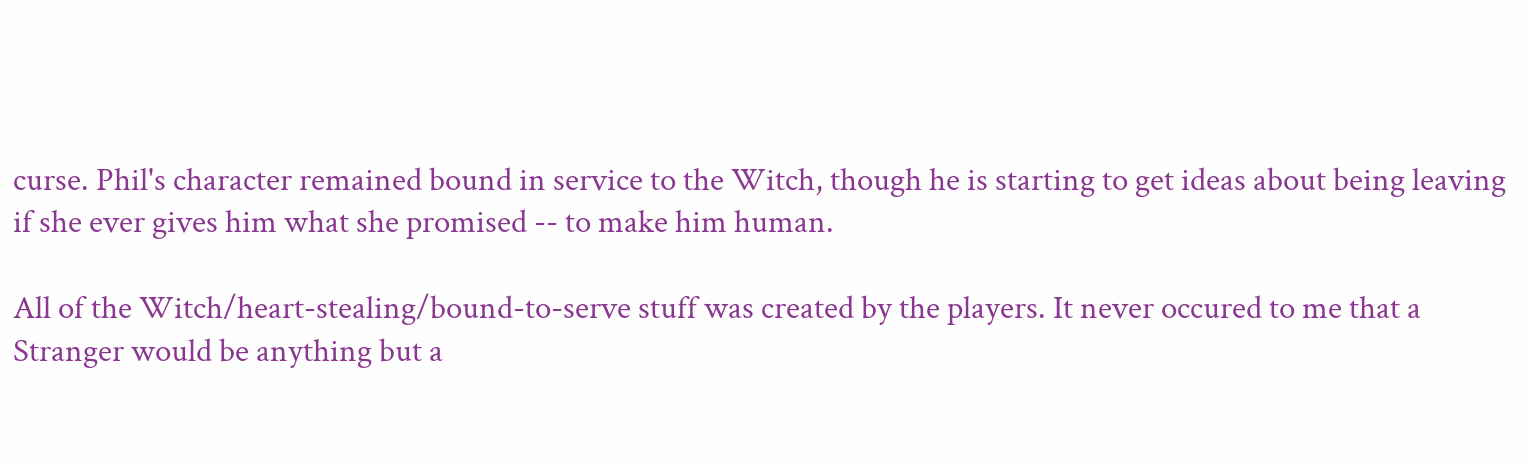curse. Phil's character remained bound in service to the Witch, though he is starting to get ideas about being leaving if she ever gives him what she promised -- to make him human.

All of the Witch/heart-stealing/bound-to-serve stuff was created by the players. It never occured to me that a Stranger would be anything but a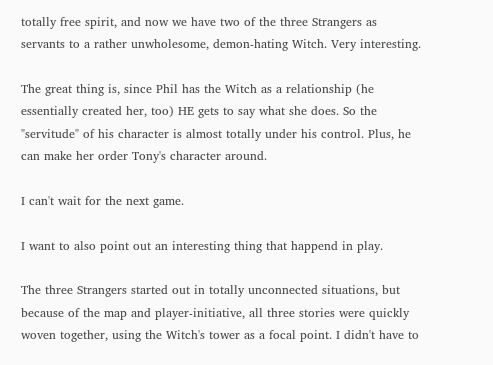totally free spirit, and now we have two of the three Strangers as servants to a rather unwholesome, demon-hating Witch. Very interesting.

The great thing is, since Phil has the Witch as a relationship (he essentially created her, too) HE gets to say what she does. So the "servitude" of his character is almost totally under his control. Plus, he can make her order Tony's character around.

I can't wait for the next game.

I want to also point out an interesting thing that happend in play.

The three Strangers started out in totally unconnected situations, but because of the map and player-initiative, all three stories were quickly woven together, using the Witch's tower as a focal point. I didn't have to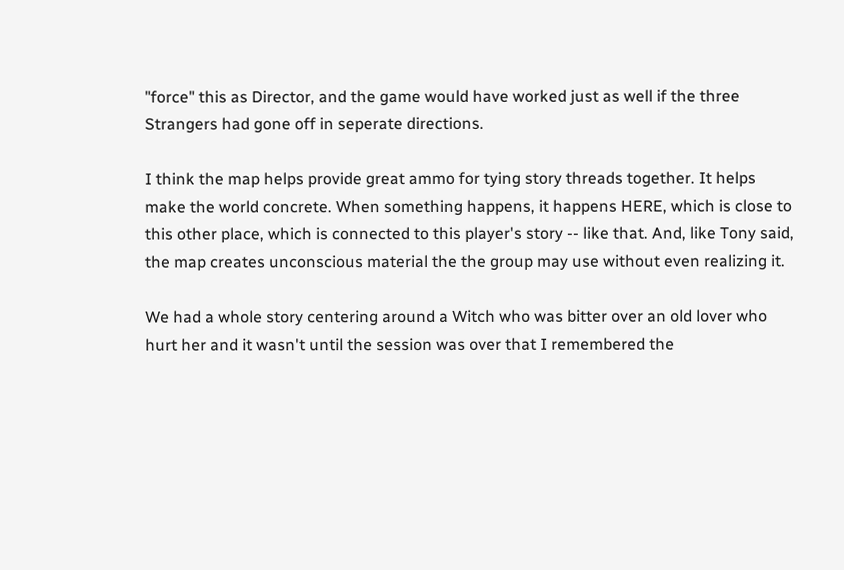"force" this as Director, and the game would have worked just as well if the three Strangers had gone off in seperate directions.

I think the map helps provide great ammo for tying story threads together. It helps make the world concrete. When something happens, it happens HERE, which is close to this other place, which is connected to this player's story -- like that. And, like Tony said, the map creates unconscious material the the group may use without even realizing it.

We had a whole story centering around a Witch who was bitter over an old lover who hurt her and it wasn't until the session was over that I remembered the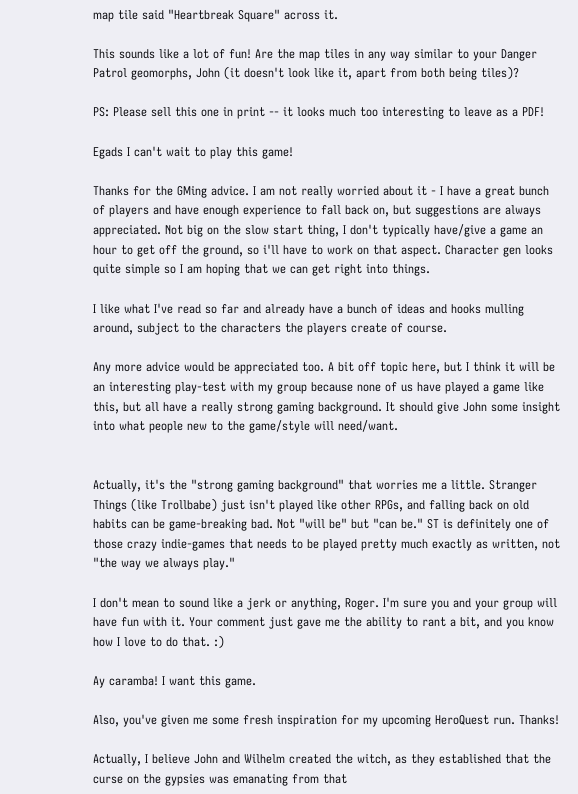map tile said "Heartbreak Square" across it.

This sounds like a lot of fun! Are the map tiles in any way similar to your Danger Patrol geomorphs, John (it doesn't look like it, apart from both being tiles)?

PS: Please sell this one in print -- it looks much too interesting to leave as a PDF!

Egads I can't wait to play this game!

Thanks for the GMing advice. I am not really worried about it - I have a great bunch of players and have enough experience to fall back on, but suggestions are always appreciated. Not big on the slow start thing, I don't typically have/give a game an hour to get off the ground, so i'll have to work on that aspect. Character gen looks quite simple so I am hoping that we can get right into things.

I like what I've read so far and already have a bunch of ideas and hooks mulling around, subject to the characters the players create of course.

Any more advice would be appreciated too. A bit off topic here, but I think it will be an interesting play-test with my group because none of us have played a game like this, but all have a really strong gaming background. It should give John some insight into what people new to the game/style will need/want.


Actually, it's the "strong gaming background" that worries me a little. Stranger Things (like Trollbabe) just isn't played like other RPGs, and falling back on old habits can be game-breaking bad. Not "will be" but "can be." ST is definitely one of those crazy indie-games that needs to be played pretty much exactly as written, not "the way we always play."

I don't mean to sound like a jerk or anything, Roger. I'm sure you and your group will have fun with it. Your comment just gave me the ability to rant a bit, and you know how I love to do that. :)

Ay caramba! I want this game.

Also, you've given me some fresh inspiration for my upcoming HeroQuest run. Thanks!

Actually, I believe John and Wilhelm created the witch, as they established that the curse on the gypsies was emanating from that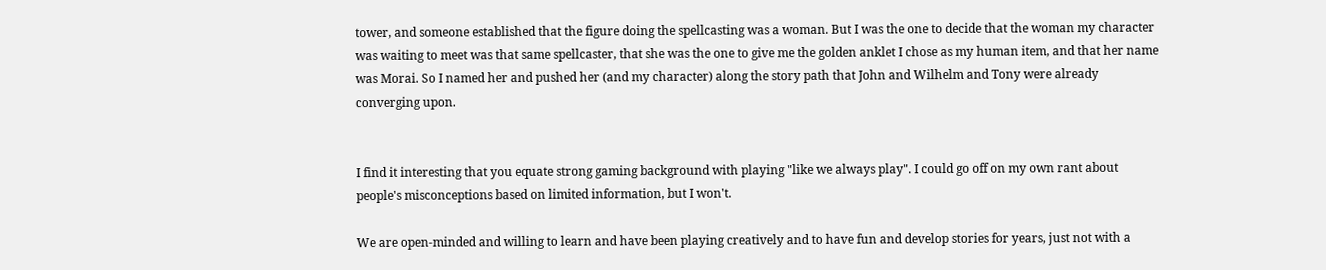tower, and someone established that the figure doing the spellcasting was a woman. But I was the one to decide that the woman my character was waiting to meet was that same spellcaster, that she was the one to give me the golden anklet I chose as my human item, and that her name was Morai. So I named her and pushed her (and my character) along the story path that John and Wilhelm and Tony were already converging upon.


I find it interesting that you equate strong gaming background with playing "like we always play". I could go off on my own rant about people's misconceptions based on limited information, but I won't.

We are open-minded and willing to learn and have been playing creatively and to have fun and develop stories for years, just not with a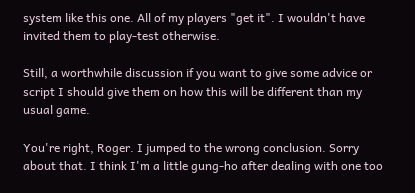system like this one. All of my players "get it". I wouldn't have invited them to play-test otherwise.

Still, a worthwhile discussion if you want to give some advice or script I should give them on how this will be different than my usual game.

You're right, Roger. I jumped to the wrong conclusion. Sorry about that. I think I'm a little gung-ho after dealing with one too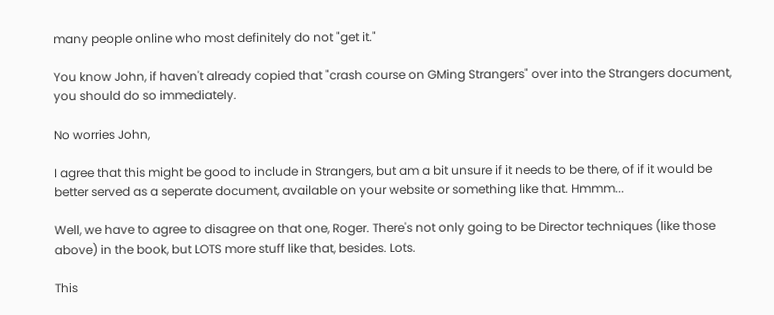many people online who most definitely do not "get it."

You know John, if haven't already copied that "crash course on GMing Strangers" over into the Strangers document, you should do so immediately.

No worries John,

I agree that this might be good to include in Strangers, but am a bit unsure if it needs to be there, of if it would be better served as a seperate document, available on your website or something like that. Hmmm...

Well, we have to agree to disagree on that one, Roger. There's not only going to be Director techniques (like those above) in the book, but LOTS more stuff like that, besides. Lots.

This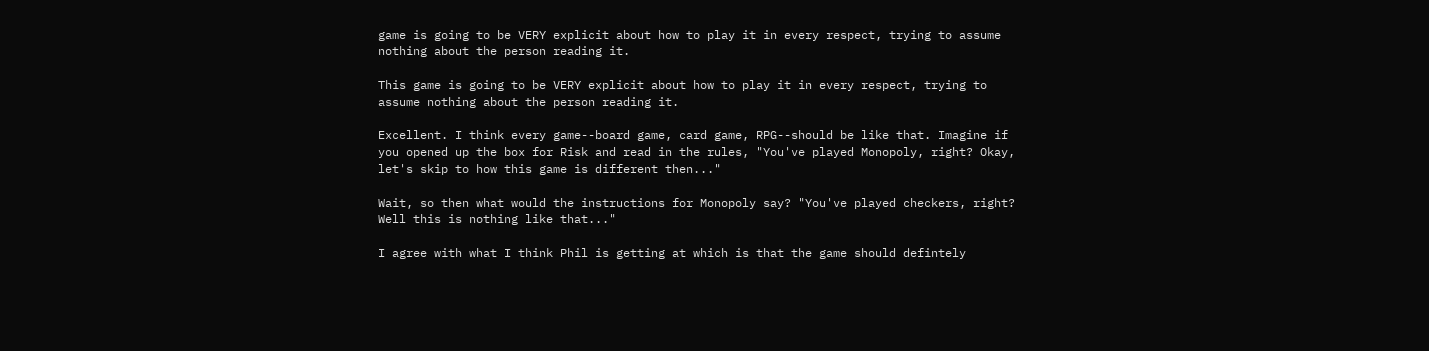game is going to be VERY explicit about how to play it in every respect, trying to assume nothing about the person reading it.

This game is going to be VERY explicit about how to play it in every respect, trying to assume nothing about the person reading it.

Excellent. I think every game--board game, card game, RPG--should be like that. Imagine if you opened up the box for Risk and read in the rules, "You've played Monopoly, right? Okay, let's skip to how this game is different then..."

Wait, so then what would the instructions for Monopoly say? "You've played checkers, right? Well this is nothing like that..."

I agree with what I think Phil is getting at which is that the game should defintely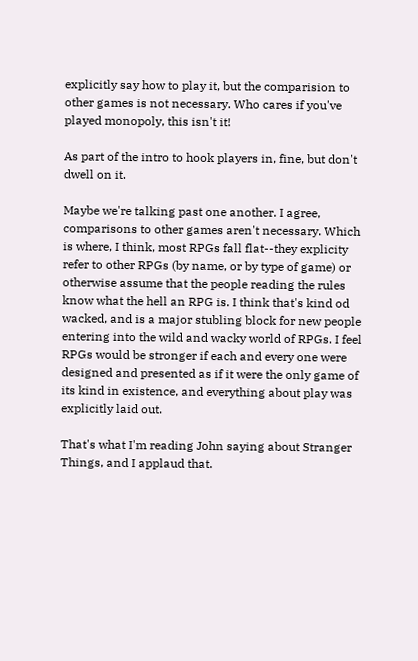explicitly say how to play it, but the comparision to other games is not necessary. Who cares if you've played monopoly, this isn't it!

As part of the intro to hook players in, fine, but don't dwell on it.

Maybe we're talking past one another. I agree, comparisons to other games aren't necessary. Which is where, I think, most RPGs fall flat--they explicity refer to other RPGs (by name, or by type of game) or otherwise assume that the people reading the rules know what the hell an RPG is. I think that's kind od wacked, and is a major stubling block for new people entering into the wild and wacky world of RPGs. I feel RPGs would be stronger if each and every one were designed and presented as if it were the only game of its kind in existence, and everything about play was explicitly laid out.

That's what I'm reading John saying about Stranger Things, and I applaud that.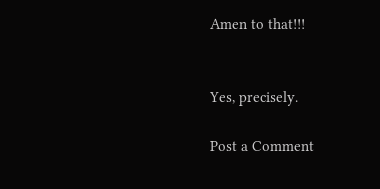Amen to that!!!


Yes, precisely.

Post a Comment